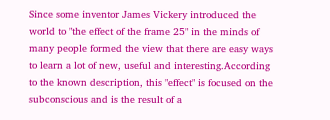Since some inventor James Vickery introduced the world to "the effect of the frame 25" in the minds of many people formed the view that there are easy ways to learn a lot of new, useful and interesting.According to the known description, this "effect" is focused on the subconscious and is the result of a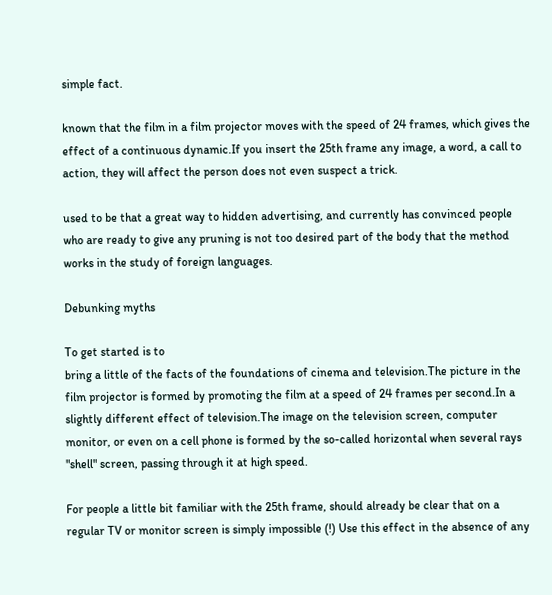simple fact.

known that the film in a film projector moves with the speed of 24 frames, which gives the effect of a continuous dynamic.If you insert the 25th frame any image, a word, a call to action, they will affect the person does not even suspect a trick.

used to be that a great way to hidden advertising, and currently has convinced people who are ready to give any pruning is not too desired part of the body that the method works in the study of foreign languages.

Debunking myths

To get started is to
bring a little of the facts of the foundations of cinema and television.The picture in the film projector is formed by promoting the film at a speed of 24 frames per second.In a slightly different effect of television.The image on the television screen, computer monitor, or even on a cell phone is formed by the so-called horizontal when several rays "shell" screen, passing through it at high speed.

For people a little bit familiar with the 25th frame, should already be clear that on a regular TV or monitor screen is simply impossible (!) Use this effect in the absence of any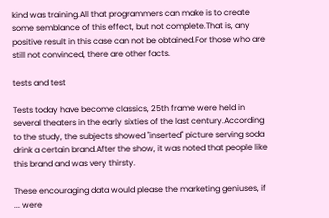kind was training.All that programmers can make is to create some semblance of this effect, but not complete.That is, any positive result in this case can not be obtained.For those who are still not convinced, there are other facts.

tests and test

Tests today have become classics, 25th frame were held in several theaters in the early sixties of the last century.According to the study, the subjects showed "inserted" picture serving soda drink a certain brand.After the show, it was noted that people like this brand and was very thirsty.

These encouraging data would please the marketing geniuses, if ... were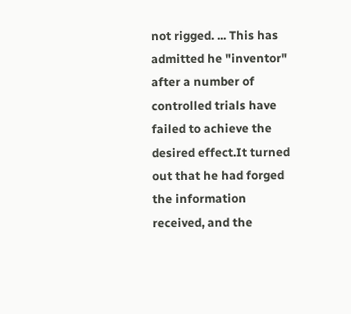not rigged. ... This has admitted he "inventor" after a number of controlled trials have failed to achieve the desired effect.It turned out that he had forged the information received, and the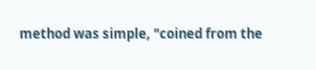method was simple, "coined from the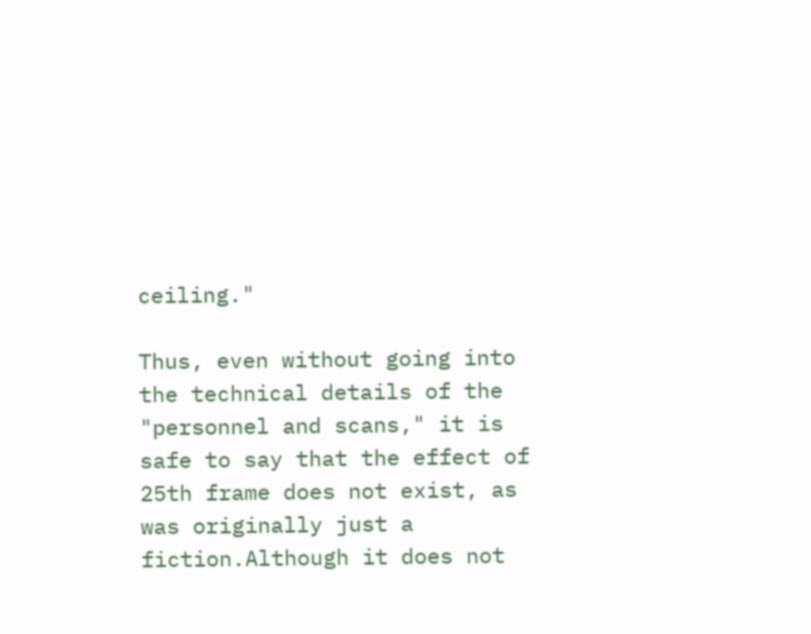ceiling."

Thus, even without going into the technical details of the "personnel and scans," it is safe to say that the effect of 25th frame does not exist, as was originally just a fiction.Although it does not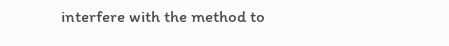interfere with the method to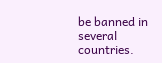be banned in several countries.